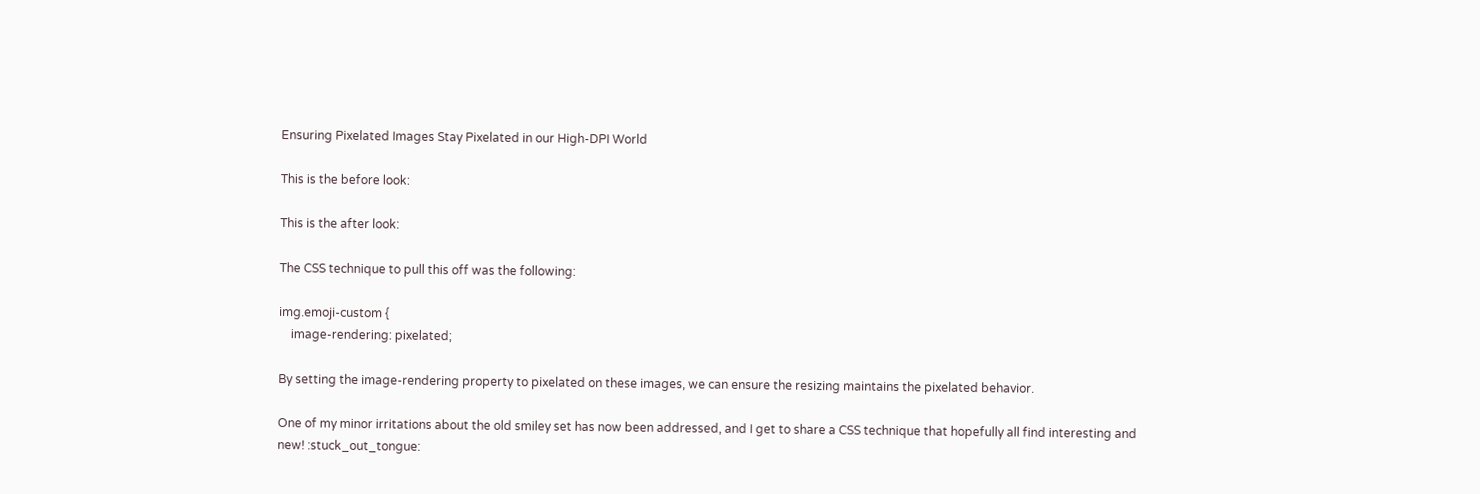Ensuring Pixelated Images Stay Pixelated in our High-DPI World

This is the before look:

This is the after look:

The CSS technique to pull this off was the following:

img.emoji-custom {
    image-rendering: pixelated;

By setting the image-rendering property to pixelated on these images, we can ensure the resizing maintains the pixelated behavior.

One of my minor irritations about the old smiley set has now been addressed, and I get to share a CSS technique that hopefully all find interesting and new! :stuck_out_tongue: